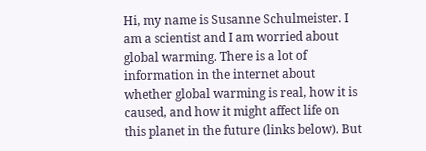Hi, my name is Susanne Schulmeister. I am a scientist and I am worried about global warming. There is a lot of information in the internet about whether global warming is real, how it is caused, and how it might affect life on this planet in the future (links below). But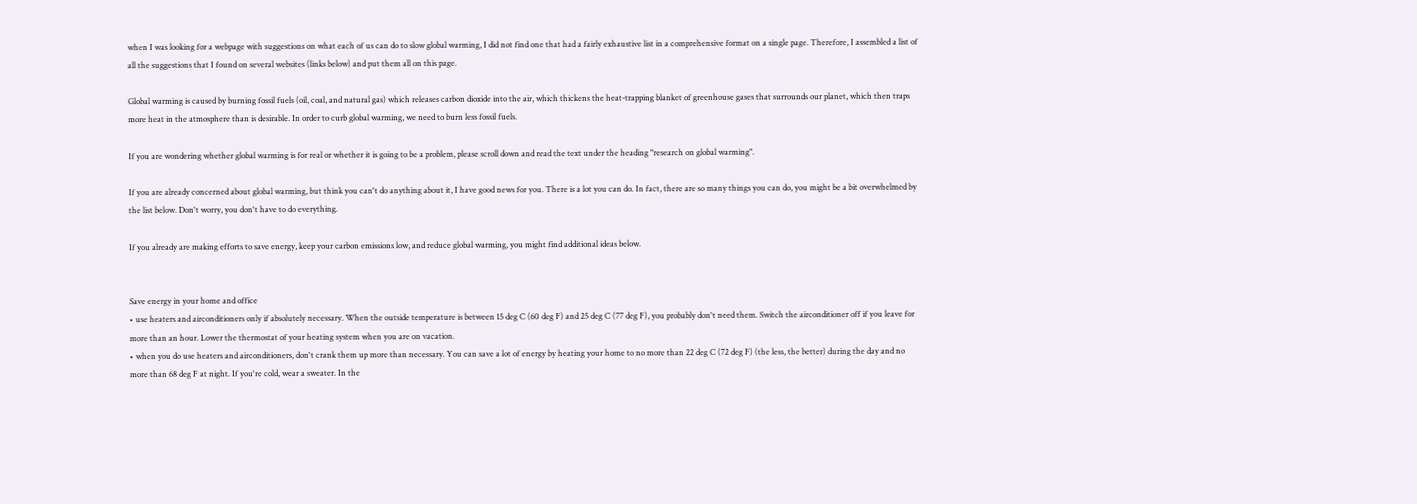when I was looking for a webpage with suggestions on what each of us can do to slow global warming, I did not find one that had a fairly exhaustive list in a comprehensive format on a single page. Therefore, I assembled a list of all the suggestions that I found on several websites (links below) and put them all on this page.

Global warming is caused by burning fossil fuels (oil, coal, and natural gas) which releases carbon dioxide into the air, which thickens the heat-trapping blanket of greenhouse gases that surrounds our planet, which then traps more heat in the atmosphere than is desirable. In order to curb global warming, we need to burn less fossil fuels.

If you are wondering whether global warming is for real or whether it is going to be a problem, please scroll down and read the text under the heading "research on global warming".

If you are already concerned about global warming, but think you can't do anything about it, I have good news for you. There is a lot you can do. In fact, there are so many things you can do, you might be a bit overwhelmed by the list below. Don't worry, you don't have to do everything.

If you already are making efforts to save energy, keep your carbon emissions low, and reduce global warming, you might find additional ideas below.


Save energy in your home and office
• use heaters and airconditioners only if absolutely necessary. When the outside temperature is between 15 deg C (60 deg F) and 25 deg C (77 deg F), you probably don't need them. Switch the airconditioner off if you leave for more than an hour. Lower the thermostat of your heating system when you are on vacation.
• when you do use heaters and airconditioners, don't crank them up more than necessary. You can save a lot of energy by heating your home to no more than 22 deg C (72 deg F) (the less, the better) during the day and no more than 68 deg F at night. If you're cold, wear a sweater. In the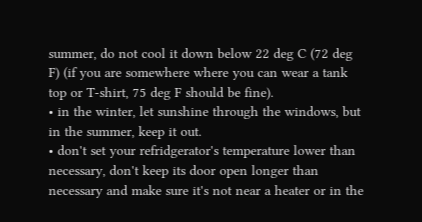summer, do not cool it down below 22 deg C (72 deg F) (if you are somewhere where you can wear a tank top or T-shirt, 75 deg F should be fine).
• in the winter, let sunshine through the windows, but in the summer, keep it out.
• don't set your refridgerator's temperature lower than necessary, don't keep its door open longer than necessary and make sure it's not near a heater or in the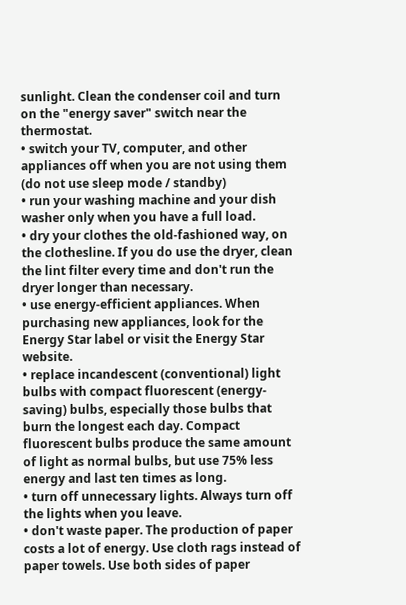sunlight. Clean the condenser coil and turn on the "energy saver" switch near the thermostat.
• switch your TV, computer, and other appliances off when you are not using them (do not use sleep mode / standby)
• run your washing machine and your dish washer only when you have a full load.
• dry your clothes the old-fashioned way, on the clothesline. If you do use the dryer, clean the lint filter every time and don't run the dryer longer than necessary.
• use energy-efficient appliances. When purchasing new appliances, look for the Energy Star label or visit the Energy Star website.
• replace incandescent (conventional) light bulbs with compact fluorescent (energy-saving) bulbs, especially those bulbs that burn the longest each day. Compact fluorescent bulbs produce the same amount of light as normal bulbs, but use 75% less energy and last ten times as long.
• turn off unnecessary lights. Always turn off the lights when you leave.
• don't waste paper. The production of paper costs a lot of energy. Use cloth rags instead of paper towels. Use both sides of paper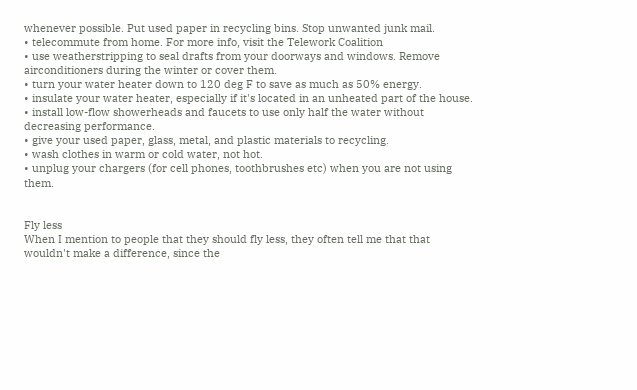whenever possible. Put used paper in recycling bins. Stop unwanted junk mail.
• telecommute from home. For more info, visit the Telework Coalition
• use weatherstripping to seal drafts from your doorways and windows. Remove airconditioners during the winter or cover them.
• turn your water heater down to 120 deg F to save as much as 50% energy.
• insulate your water heater, especially if it's located in an unheated part of the house.
• install low-flow showerheads and faucets to use only half the water without decreasing performance.
• give your used paper, glass, metal, and plastic materials to recycling.
• wash clothes in warm or cold water, not hot.
• unplug your chargers (for cell phones, toothbrushes etc) when you are not using them.


Fly less
When I mention to people that they should fly less, they often tell me that that wouldn't make a difference, since the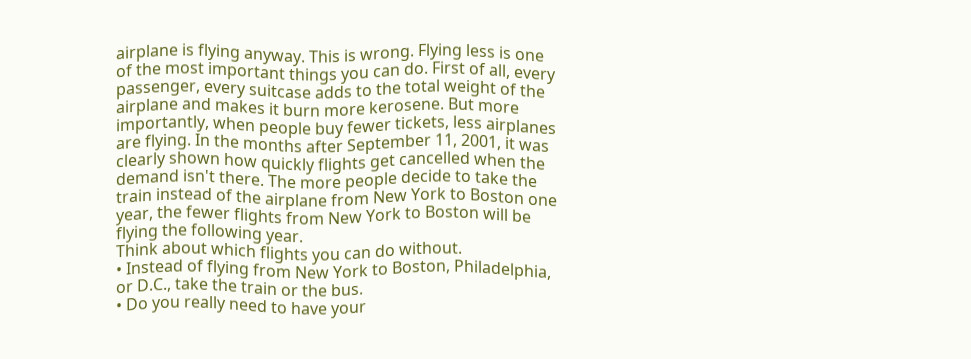airplane is flying anyway. This is wrong. Flying less is one of the most important things you can do. First of all, every passenger, every suitcase adds to the total weight of the airplane and makes it burn more kerosene. But more importantly, when people buy fewer tickets, less airplanes are flying. In the months after September 11, 2001, it was clearly shown how quickly flights get cancelled when the demand isn't there. The more people decide to take the train instead of the airplane from New York to Boston one year, the fewer flights from New York to Boston will be flying the following year.
Think about which flights you can do without.
• Instead of flying from New York to Boston, Philadelphia, or D.C., take the train or the bus.
• Do you really need to have your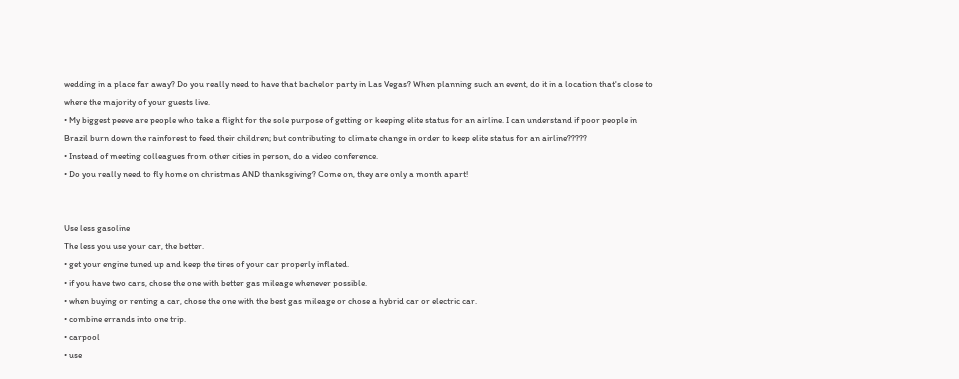wedding in a place far away? Do you really need to have that bachelor party in Las Vegas? When planning such an event, do it in a location that's close to where the majority of your guests live.
• My biggest peeve are people who take a flight for the sole purpose of getting or keeping elite status for an airline. I can understand if poor people in Brazil burn down the rainforest to feed their children; but contributing to climate change in order to keep elite status for an airline?????
• Instead of meeting colleagues from other cities in person, do a video conference.
• Do you really need to fly home on christmas AND thanksgiving? Come on, they are only a month apart!


Use less gasoline
The less you use your car, the better.
• get your engine tuned up and keep the tires of your car properly inflated.
• if you have two cars, chose the one with better gas mileage whenever possible.
• when buying or renting a car, chose the one with the best gas mileage or chose a hybrid car or electric car.
• combine errands into one trip.
• carpool
• use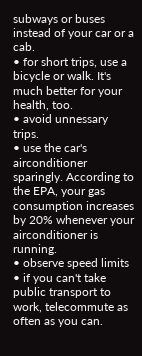subways or buses instead of your car or a cab.
• for short trips, use a bicycle or walk. It's much better for your health, too.
• avoid unnessary trips.
• use the car's airconditioner sparingly. According to the EPA, your gas consumption increases by 20% whenever your airconditioner is running.
• observe speed limits
• if you can't take public transport to work, telecommute as often as you can.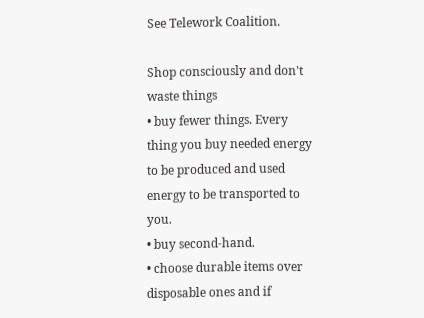See Telework Coalition.

Shop consciously and don't waste things
• buy fewer things. Every thing you buy needed energy to be produced and used energy to be transported to you.
• buy second-hand.
• choose durable items over disposable ones and if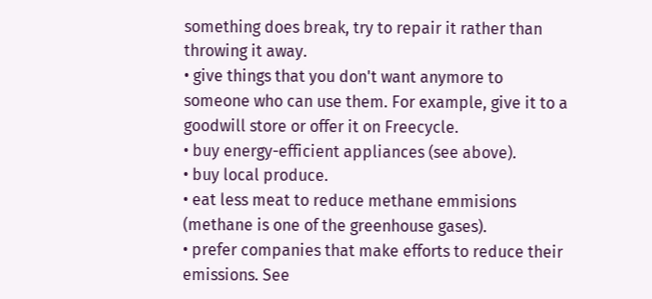something does break, try to repair it rather than throwing it away.
• give things that you don't want anymore to someone who can use them. For example, give it to a goodwill store or offer it on Freecycle.
• buy energy-efficient appliances (see above).
• buy local produce.
• eat less meat to reduce methane emmisions (methane is one of the greenhouse gases).
• prefer companies that make efforts to reduce their emissions. See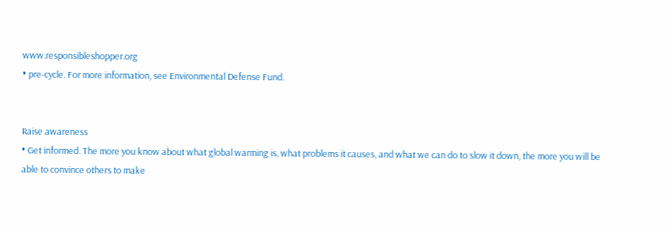www.responsibleshopper.org
• pre-cycle. For more information, see Environmental Defense Fund.


Raise awareness
• Get informed. The more you know about what global warming is, what problems it causes, and what we can do to slow it down, the more you will be able to convince others to make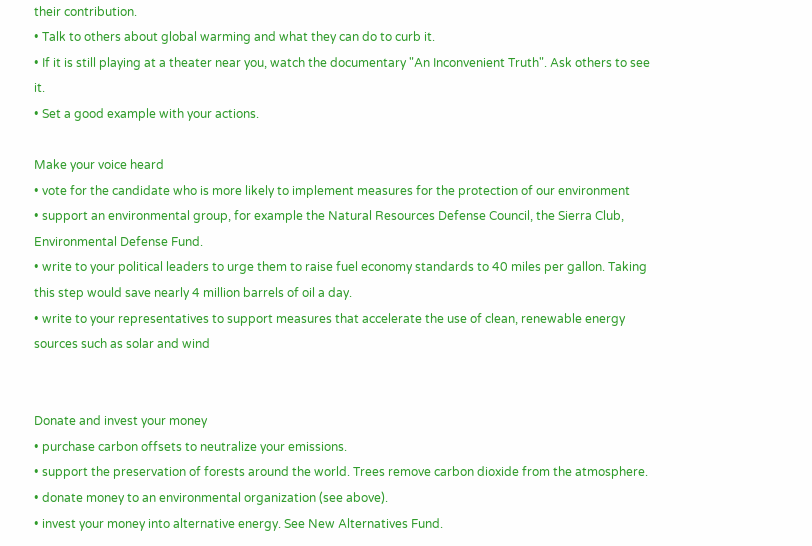their contribution.
• Talk to others about global warming and what they can do to curb it.
• If it is still playing at a theater near you, watch the documentary "An Inconvenient Truth". Ask others to see it.
• Set a good example with your actions.

Make your voice heard
• vote for the candidate who is more likely to implement measures for the protection of our environment
• support an environmental group, for example the Natural Resources Defense Council, the Sierra Club, Environmental Defense Fund.
• write to your political leaders to urge them to raise fuel economy standards to 40 miles per gallon. Taking this step would save nearly 4 million barrels of oil a day.
• write to your representatives to support measures that accelerate the use of clean, renewable energy sources such as solar and wind


Donate and invest your money
• purchase carbon offsets to neutralize your emissions.
• support the preservation of forests around the world. Trees remove carbon dioxide from the atmosphere.
• donate money to an environmental organization (see above).
• invest your money into alternative energy. See New Alternatives Fund.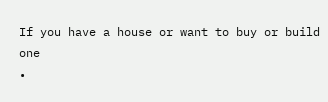If you have a house or want to buy or build one
•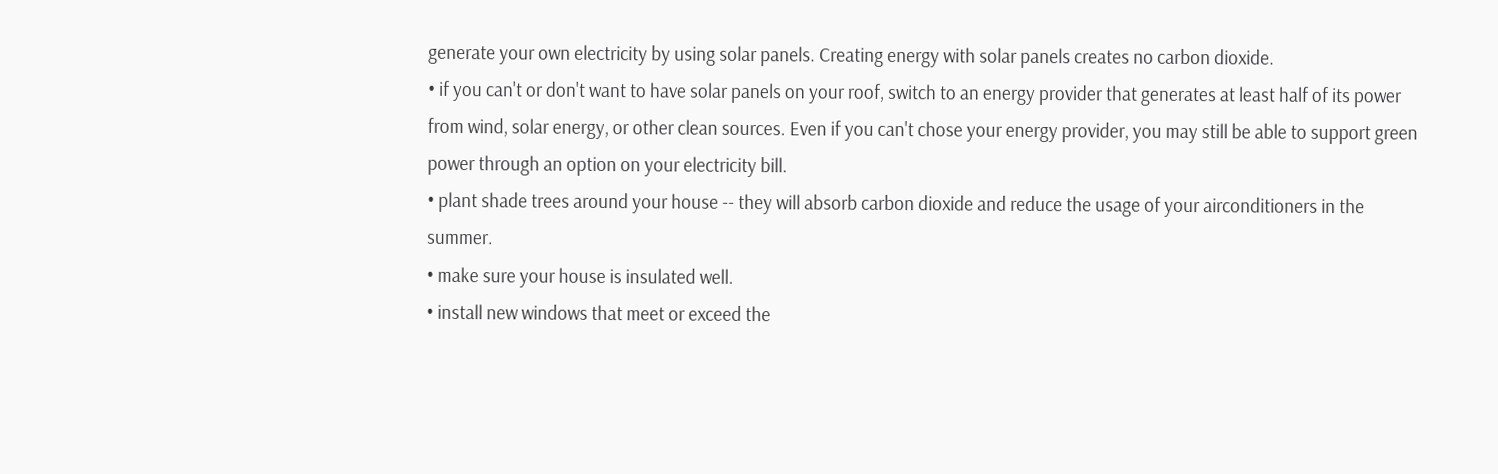generate your own electricity by using solar panels. Creating energy with solar panels creates no carbon dioxide.
• if you can't or don't want to have solar panels on your roof, switch to an energy provider that generates at least half of its power from wind, solar energy, or other clean sources. Even if you can't chose your energy provider, you may still be able to support green power through an option on your electricity bill.
• plant shade trees around your house -- they will absorb carbon dioxide and reduce the usage of your airconditioners in the summer.
• make sure your house is insulated well.
• install new windows that meet or exceed the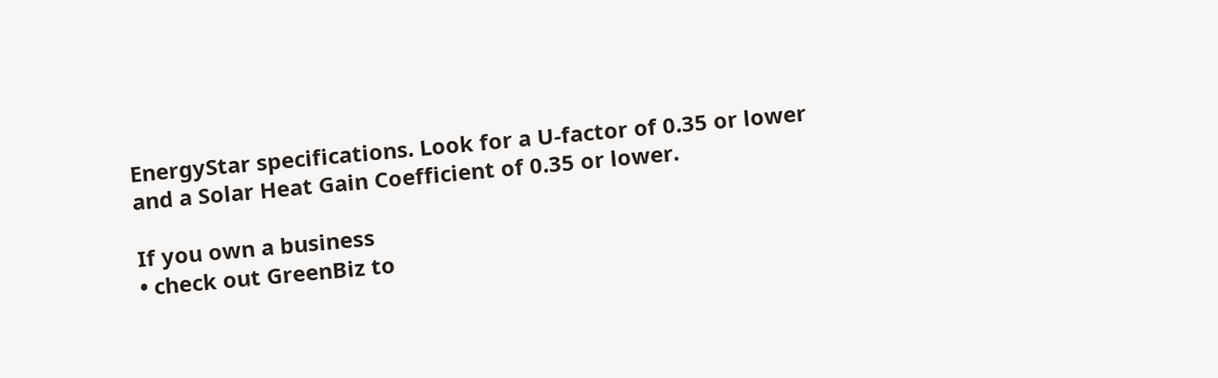EnergyStar specifications. Look for a U-factor of 0.35 or lower and a Solar Heat Gain Coefficient of 0.35 or lower.

If you own a business
• check out GreenBiz to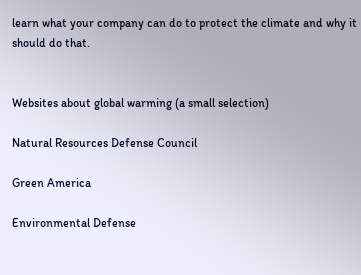learn what your company can do to protect the climate and why it should do that.


Websites about global warming (a small selection)

Natural Resources Defense Council

Green America

Environmental Defense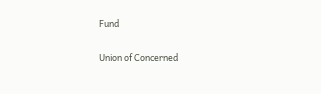Fund

Union of Concerned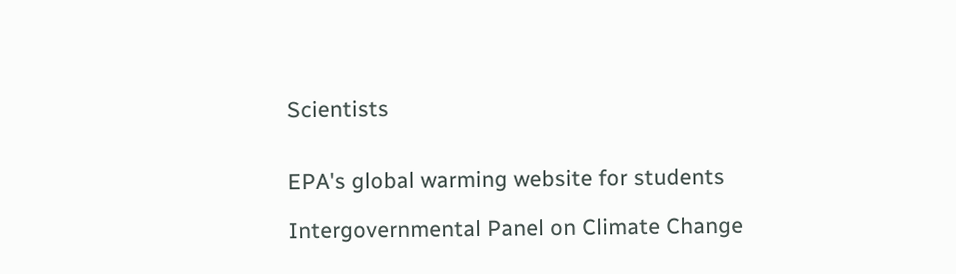Scientists


EPA's global warming website for students

Intergovernmental Panel on Climate Change